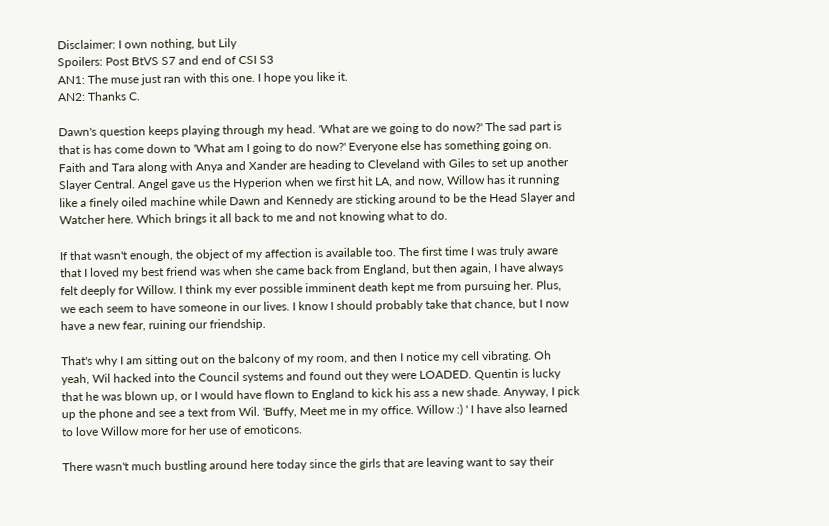Disclaimer: I own nothing, but Lily
Spoilers: Post BtVS S7 and end of CSI S3
AN1: The muse just ran with this one. I hope you like it.
AN2: Thanks C.

Dawn's question keeps playing through my head. 'What are we going to do now?' The sad part is that is has come down to 'What am I going to do now?' Everyone else has something going on. Faith and Tara along with Anya and Xander are heading to Cleveland with Giles to set up another Slayer Central. Angel gave us the Hyperion when we first hit LA, and now, Willow has it running like a finely oiled machine while Dawn and Kennedy are sticking around to be the Head Slayer and Watcher here. Which brings it all back to me and not knowing what to do.

If that wasn't enough, the object of my affection is available too. The first time I was truly aware that I loved my best friend was when she came back from England, but then again, I have always felt deeply for Willow. I think my ever possible imminent death kept me from pursuing her. Plus, we each seem to have someone in our lives. I know I should probably take that chance, but I now have a new fear, ruining our friendship.

That's why I am sitting out on the balcony of my room, and then I notice my cell vibrating. Oh yeah, Wil hacked into the Council systems and found out they were LOADED. Quentin is lucky that he was blown up, or I would have flown to England to kick his ass a new shade. Anyway, I pick up the phone and see a text from Wil. 'Buffy, Meet me in my office. Willow :) ' I have also learned to love Willow more for her use of emoticons.

There wasn't much bustling around here today since the girls that are leaving want to say their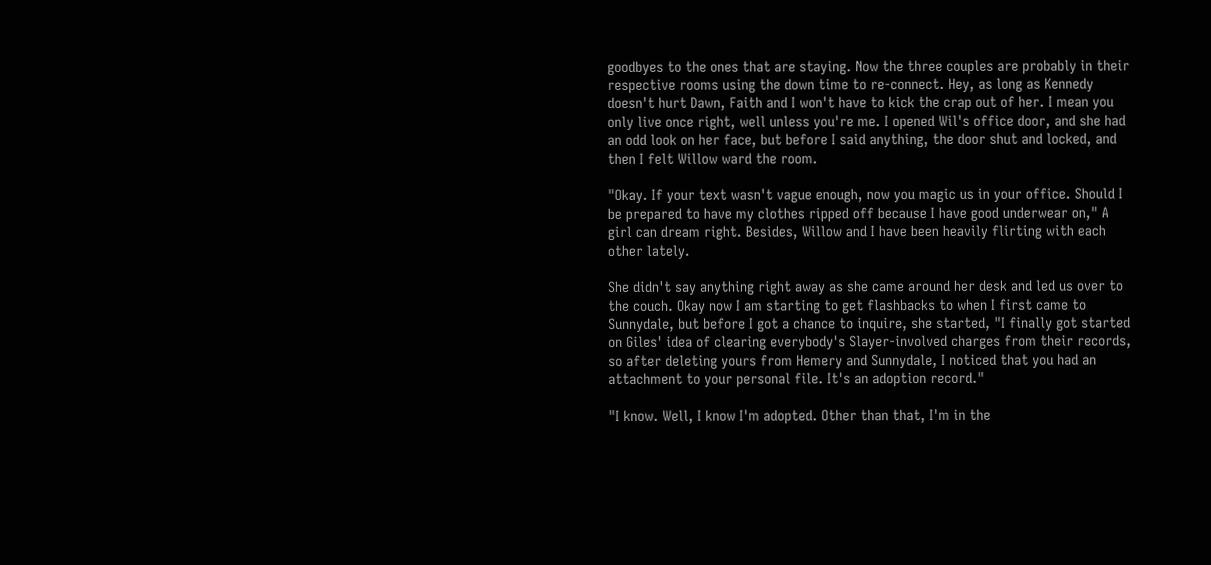goodbyes to the ones that are staying. Now the three couples are probably in their respective rooms using the down time to re-connect. Hey, as long as Kennedy doesn't hurt Dawn, Faith and I won't have to kick the crap out of her. I mean you only live once right, well unless you're me. I opened Wil's office door, and she had an odd look on her face, but before I said anything, the door shut and locked, and then I felt Willow ward the room.

"Okay. If your text wasn't vague enough, now you magic us in your office. Should I be prepared to have my clothes ripped off because I have good underwear on," A girl can dream right. Besides, Willow and I have been heavily flirting with each other lately.

She didn't say anything right away as she came around her desk and led us over to the couch. Okay now I am starting to get flashbacks to when I first came to Sunnydale, but before I got a chance to inquire, she started, "I finally got started on Giles' idea of clearing everybody's Slayer-involved charges from their records, so after deleting yours from Hemery and Sunnydale, I noticed that you had an attachment to your personal file. It's an adoption record."

"I know. Well, I know I'm adopted. Other than that, I'm in the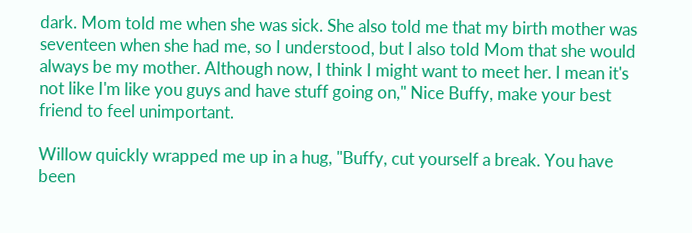dark. Mom told me when she was sick. She also told me that my birth mother was seventeen when she had me, so I understood, but I also told Mom that she would always be my mother. Although now, I think I might want to meet her. I mean it's not like I'm like you guys and have stuff going on," Nice Buffy, make your best friend to feel unimportant.

Willow quickly wrapped me up in a hug, "Buffy, cut yourself a break. You have been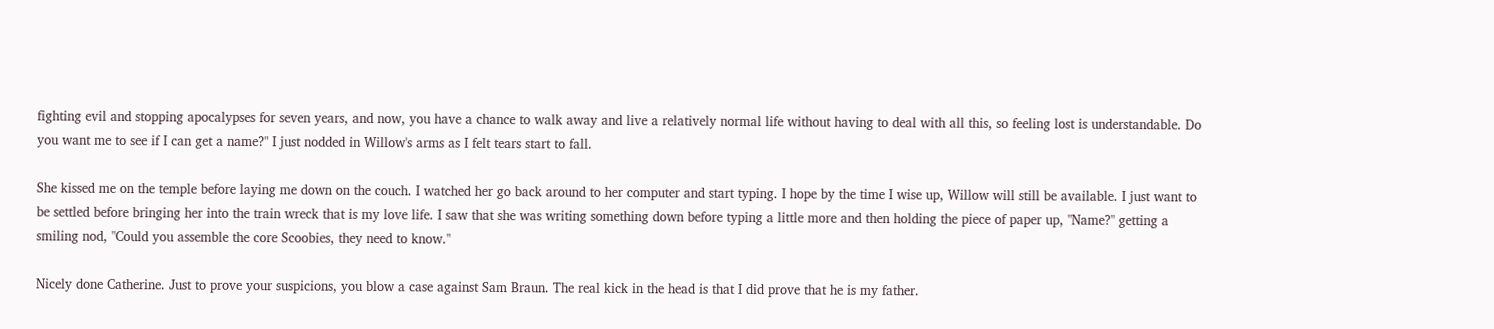fighting evil and stopping apocalypses for seven years, and now, you have a chance to walk away and live a relatively normal life without having to deal with all this, so feeling lost is understandable. Do you want me to see if I can get a name?" I just nodded in Willow's arms as I felt tears start to fall.

She kissed me on the temple before laying me down on the couch. I watched her go back around to her computer and start typing. I hope by the time I wise up, Willow will still be available. I just want to be settled before bringing her into the train wreck that is my love life. I saw that she was writing something down before typing a little more and then holding the piece of paper up, "Name?" getting a smiling nod, "Could you assemble the core Scoobies, they need to know."

Nicely done Catherine. Just to prove your suspicions, you blow a case against Sam Braun. The real kick in the head is that I did prove that he is my father.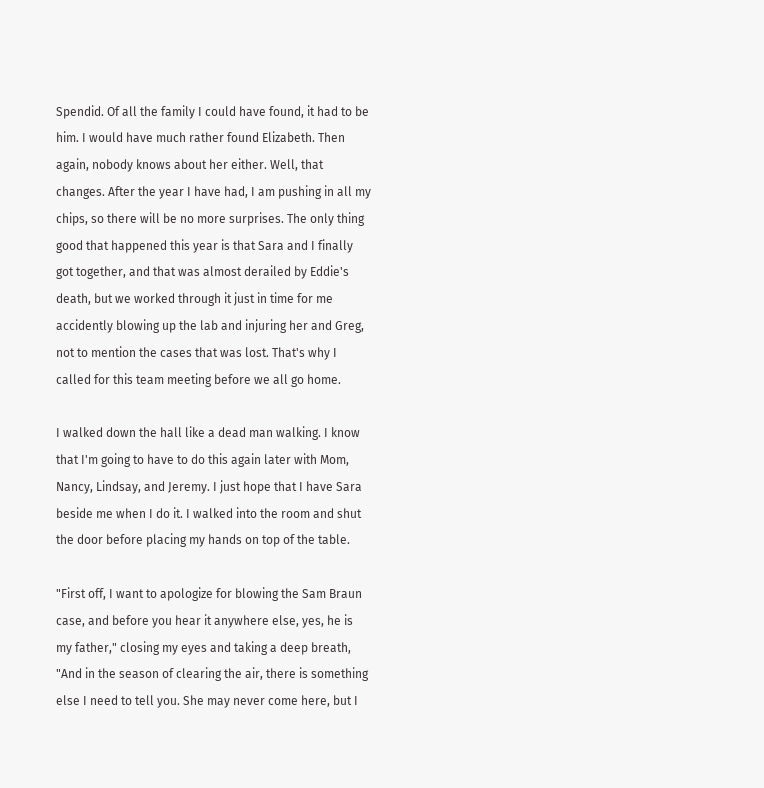Spendid. Of all the family I could have found, it had to be him. I would have much rather found Elizabeth. Then again, nobody knows about her either. Well, that changes. After the year I have had, I am pushing in all my chips, so there will be no more surprises. The only thing good that happened this year is that Sara and I finally got together, and that was almost derailed by Eddie's death, but we worked through it just in time for me accidently blowing up the lab and injuring her and Greg, not to mention the cases that was lost. That's why I called for this team meeting before we all go home.

I walked down the hall like a dead man walking. I know that I'm going to have to do this again later with Mom, Nancy, Lindsay, and Jeremy. I just hope that I have Sara beside me when I do it. I walked into the room and shut the door before placing my hands on top of the table.

"First off, I want to apologize for blowing the Sam Braun case, and before you hear it anywhere else, yes, he is my father," closing my eyes and taking a deep breath, "And in the season of clearing the air, there is something else I need to tell you. She may never come here, but I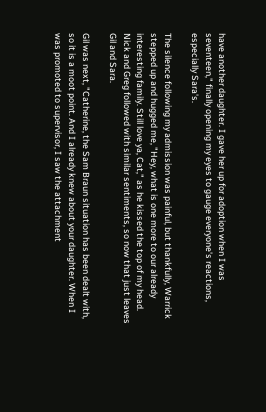have another daughter. I gave her up for adoption when I was seventeen," finally opening my eyes to gauge everyone's reactions, especially Sara's.

The silence following my admission was painful, but thankfully, Warrick stepped up and hugged me, "Hey, what is one more to our already interesting family. Still love ya, Cat," as he kissed the top of my head. Nick and Greg followed with similar sentiments, so now that just leaves Gil and Sara.

Gil was next, "Catherine, the Sam Braun situation has been dealt with, so it is a moot point. And I already knew about your daughter. When I was promoted to supervisor, I saw the attachment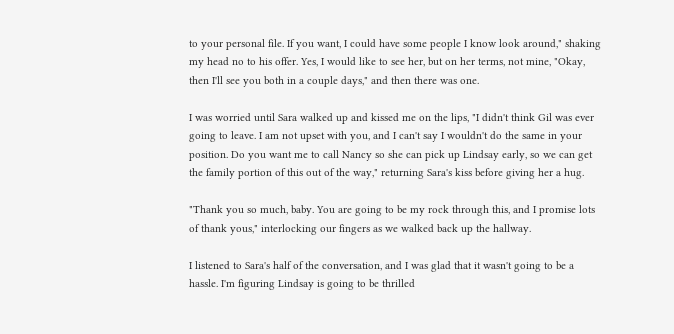to your personal file. If you want, I could have some people I know look around," shaking my head no to his offer. Yes, I would like to see her, but on her terms, not mine, "Okay, then I'll see you both in a couple days," and then there was one.

I was worried until Sara walked up and kissed me on the lips, "I didn't think Gil was ever going to leave. I am not upset with you, and I can't say I wouldn't do the same in your position. Do you want me to call Nancy so she can pick up Lindsay early, so we can get the family portion of this out of the way," returning Sara's kiss before giving her a hug.

"Thank you so much, baby. You are going to be my rock through this, and I promise lots of thank yous," interlocking our fingers as we walked back up the hallway.

I listened to Sara's half of the conversation, and I was glad that it wasn't going to be a hassle. I'm figuring Lindsay is going to be thrilled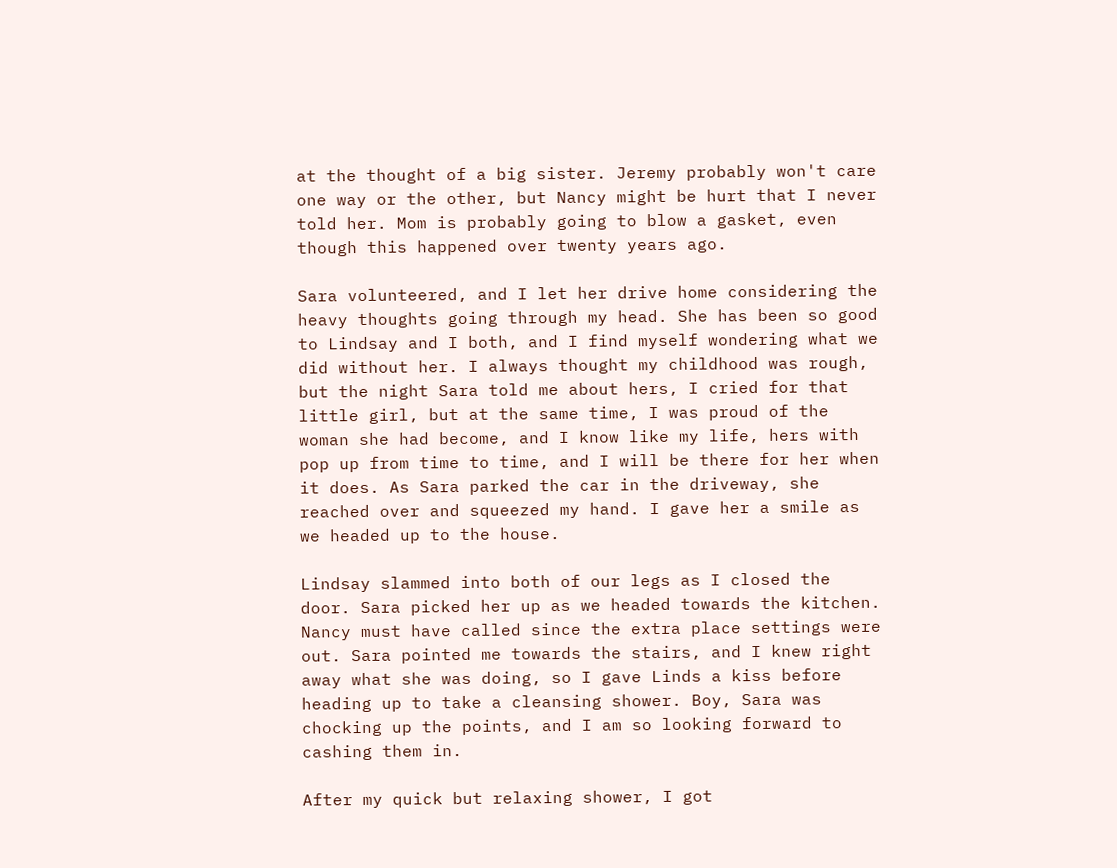at the thought of a big sister. Jeremy probably won't care one way or the other, but Nancy might be hurt that I never told her. Mom is probably going to blow a gasket, even though this happened over twenty years ago.

Sara volunteered, and I let her drive home considering the heavy thoughts going through my head. She has been so good to Lindsay and I both, and I find myself wondering what we did without her. I always thought my childhood was rough, but the night Sara told me about hers, I cried for that little girl, but at the same time, I was proud of the woman she had become, and I know like my life, hers with pop up from time to time, and I will be there for her when it does. As Sara parked the car in the driveway, she reached over and squeezed my hand. I gave her a smile as we headed up to the house.

Lindsay slammed into both of our legs as I closed the door. Sara picked her up as we headed towards the kitchen. Nancy must have called since the extra place settings were out. Sara pointed me towards the stairs, and I knew right away what she was doing, so I gave Linds a kiss before heading up to take a cleansing shower. Boy, Sara was chocking up the points, and I am so looking forward to cashing them in.

After my quick but relaxing shower, I got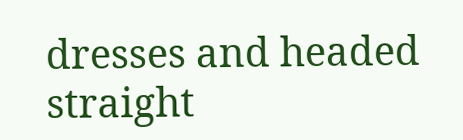dresses and headed straight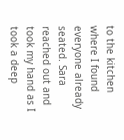to the kitchen where I found everyone already seated. Sara reached out and took my hand as I took a deep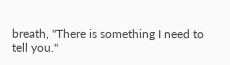breath, "There is something I need to tell you."